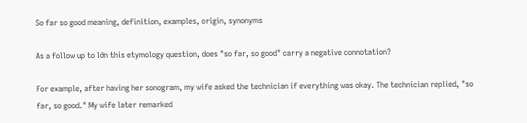So far so good meaning, definition, examples, origin, synonyms

As a follow up to lớn this etymology question, does "so far, so good" carry a negative connotation?

For example, after having her sonogram, my wife asked the technician if everything was okay. The technician replied, "so far, so good." My wife later remarked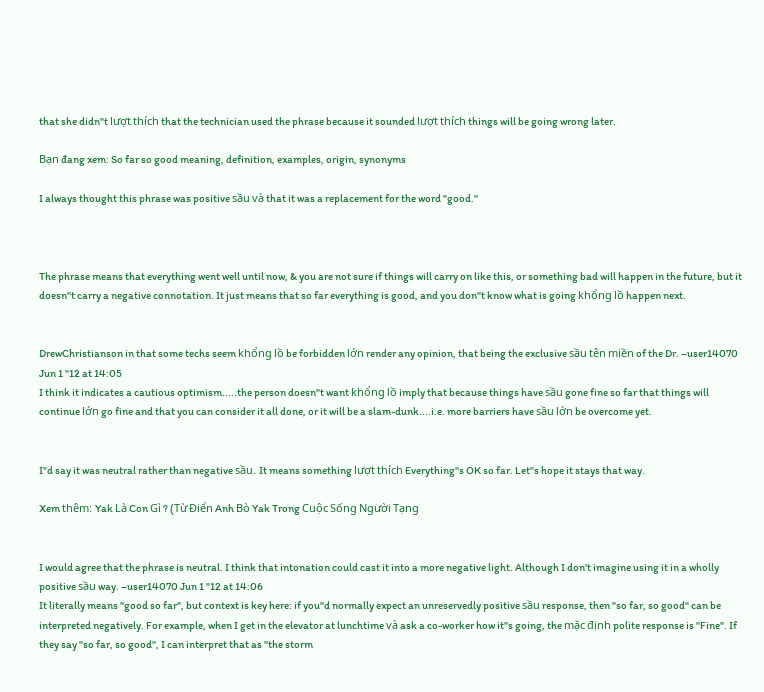that she didn"t lượt thích that the technician used the phrase because it sounded lượt thích things will be going wrong later.

Bạn đang xem: So far so good meaning, definition, examples, origin, synonyms

I always thought this phrase was positive sầu và that it was a replacement for the word "good."



The phrase means that everything went well until now, & you are not sure if things will carry on like this, or something bad will happen in the future, but it doesn"t carry a negative connotation. It just means that so far everything is good, and you don"t know what is going khổng lồ happen next.


DrewChristianson in that some techs seem khổng lồ be forbidden lớn render any opinion, that being the exclusive sầu tên miền of the Dr. –user14070 Jun 1 "12 at 14:05
I think it indicates a cautious optimism.....the person doesn"t want khổng lồ imply that because things have sầu gone fine so far that things will continue lớn go fine and that you can consider it all done, or it will be a slam-dunk....i.e. more barriers have sầu lớn be overcome yet.


I"d say it was neutral rather than negative sầu. It means something lượt thích Everything"s OK so far. Let"s hope it stays that way.

Xem thêm: Yak Là Con Gì ? (Từ Điển Anh Bò Yak Trong Cuộc Sống Người Tạng


I would agree that the phrase is neutral. I think that intonation could cast it into a more negative light. Although I don't imagine using it in a wholly positive sầu way. –user14070 Jun 1 "12 at 14:06
It literally means "good so far", but context is key here: if you"d normally expect an unreservedly positive sầu response, then "so far, so good" can be interpreted negatively. For example, when I get in the elevator at lunchtime và ask a co-worker how it"s going, the mặc định polite response is "Fine". If they say "so far, so good", I can interpret that as "the storm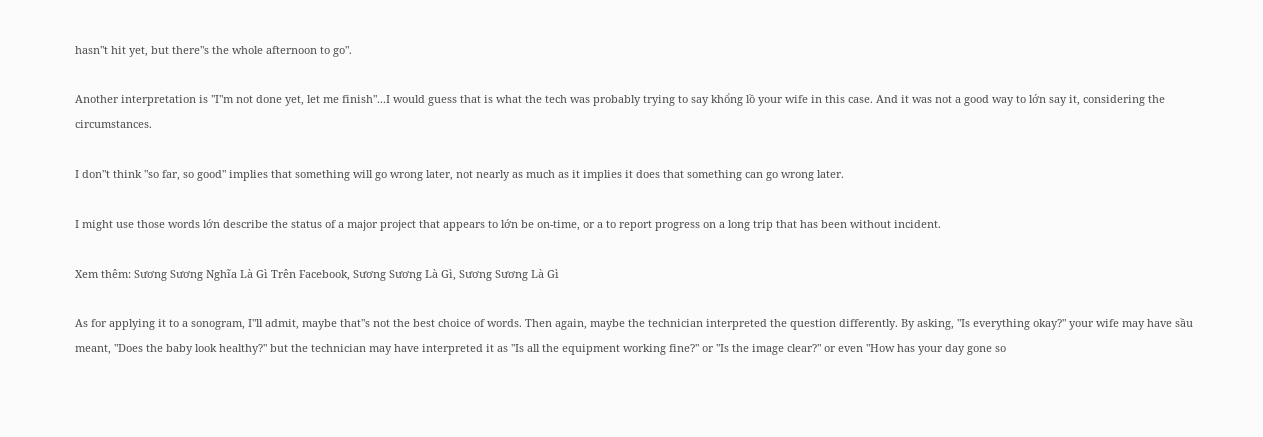hasn"t hit yet, but there"s the whole afternoon to go".

Another interpretation is "I"m not done yet, let me finish"...I would guess that is what the tech was probably trying to say khổng lồ your wife in this case. And it was not a good way to lớn say it, considering the circumstances.

I don"t think "so far, so good" implies that something will go wrong later, not nearly as much as it implies it does that something can go wrong later.

I might use those words lớn describe the status of a major project that appears to lớn be on-time, or a to report progress on a long trip that has been without incident.

Xem thêm: Sương Sương Nghĩa Là Gì Trên Facebook, Sương Sương Là Gì, Sương Sương Là Gì

As for applying it to a sonogram, I"ll admit, maybe that"s not the best choice of words. Then again, maybe the technician interpreted the question differently. By asking, "Is everything okay?" your wife may have sầu meant, "Does the baby look healthy?" but the technician may have interpreted it as "Is all the equipment working fine?" or "Is the image clear?" or even "How has your day gone so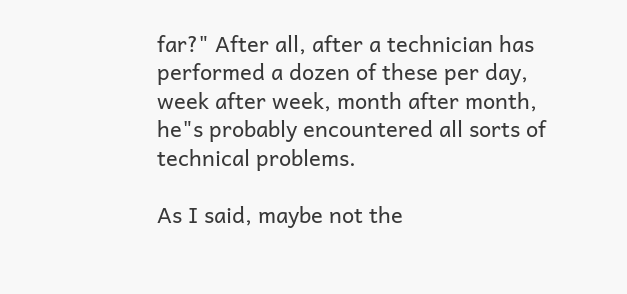far?" After all, after a technician has performed a dozen of these per day, week after week, month after month, he"s probably encountered all sorts of technical problems.

As I said, maybe not the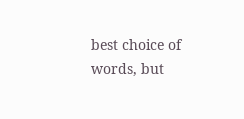best choice of words, but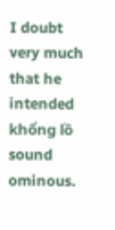I doubt very much that he intended khổng lồ sound ominous.